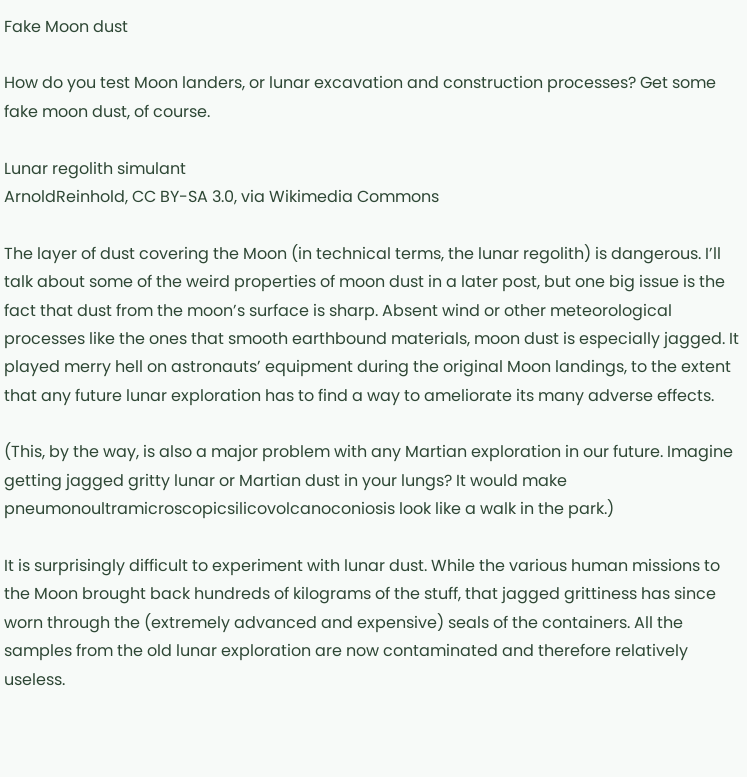Fake Moon dust

How do you test Moon landers, or lunar excavation and construction processes? Get some fake moon dust, of course.

Lunar regolith simulant
ArnoldReinhold, CC BY-SA 3.0, via Wikimedia Commons

The layer of dust covering the Moon (in technical terms, the lunar regolith) is dangerous. I’ll talk about some of the weird properties of moon dust in a later post, but one big issue is the fact that dust from the moon’s surface is sharp. Absent wind or other meteorological processes like the ones that smooth earthbound materials, moon dust is especially jagged. It played merry hell on astronauts’ equipment during the original Moon landings, to the extent that any future lunar exploration has to find a way to ameliorate its many adverse effects.

(This, by the way, is also a major problem with any Martian exploration in our future. Imagine getting jagged gritty lunar or Martian dust in your lungs? It would make pneumonoultramicroscopicsilicovolcanoconiosis look like a walk in the park.)

It is surprisingly difficult to experiment with lunar dust. While the various human missions to the Moon brought back hundreds of kilograms of the stuff, that jagged grittiness has since worn through the (extremely advanced and expensive) seals of the containers. All the samples from the old lunar exploration are now contaminated and therefore relatively useless.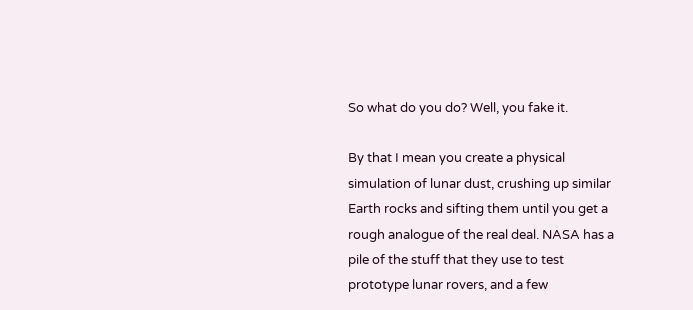So what do you do? Well, you fake it.

By that I mean you create a physical simulation of lunar dust, crushing up similar Earth rocks and sifting them until you get a rough analogue of the real deal. NASA has a pile of the stuff that they use to test prototype lunar rovers, and a few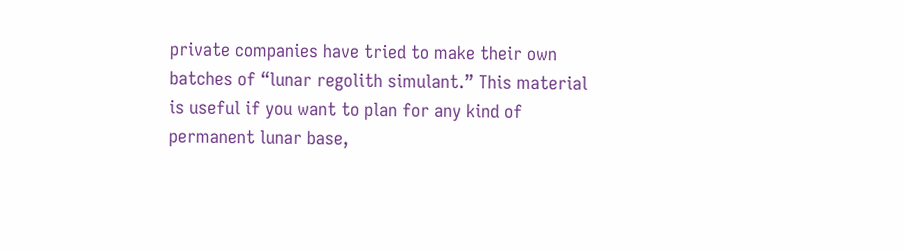private companies have tried to make their own batches of “lunar regolith simulant.” This material is useful if you want to plan for any kind of permanent lunar base,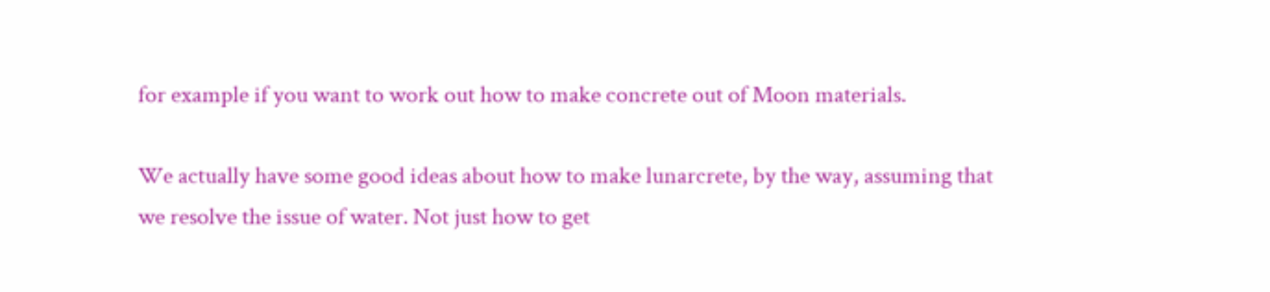for example if you want to work out how to make concrete out of Moon materials.

We actually have some good ideas about how to make lunarcrete, by the way, assuming that we resolve the issue of water. Not just how to get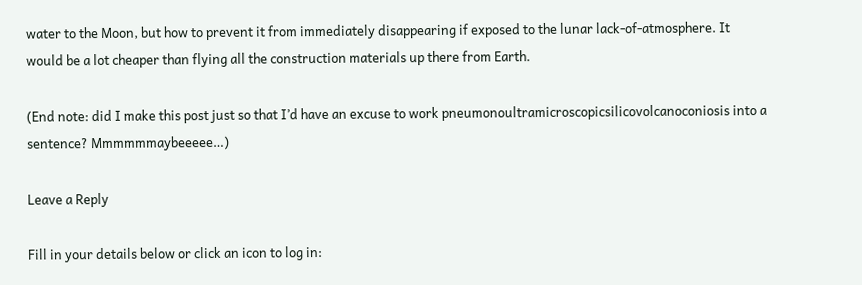water to the Moon, but how to prevent it from immediately disappearing if exposed to the lunar lack-of-atmosphere. It would be a lot cheaper than flying all the construction materials up there from Earth.

(End note: did I make this post just so that I’d have an excuse to work pneumonoultramicroscopicsilicovolcanoconiosis into a sentence? Mmmmmmaybeeeee…)

Leave a Reply

Fill in your details below or click an icon to log in: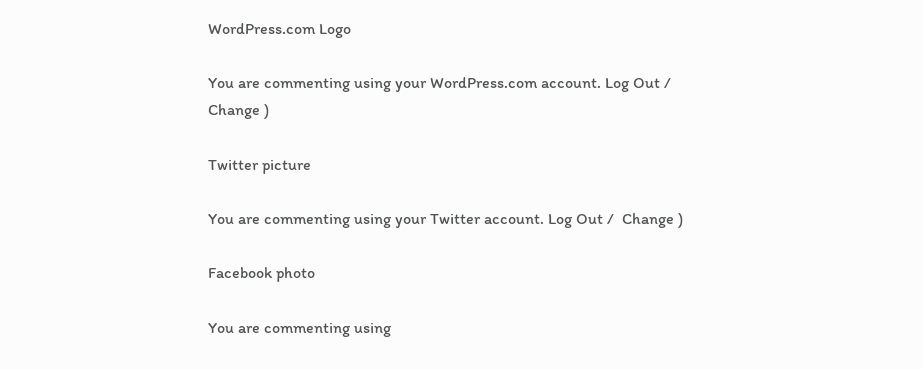WordPress.com Logo

You are commenting using your WordPress.com account. Log Out /  Change )

Twitter picture

You are commenting using your Twitter account. Log Out /  Change )

Facebook photo

You are commenting using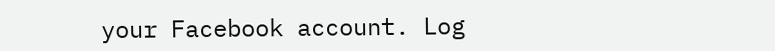your Facebook account. Log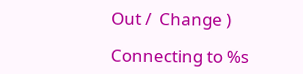Out /  Change )

Connecting to %s